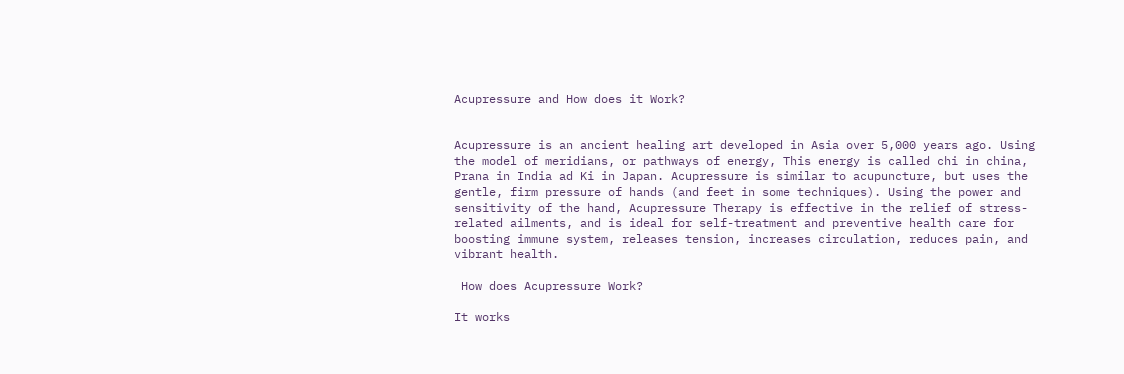Acupressure and How does it Work?


Acupressure is an ancient healing art developed in Asia over 5,000 years ago. Using the model of meridians, or pathways of energy, This energy is called chi in china, Prana in India ad Ki in Japan. Acupressure is similar to acupuncture, but uses the gentle, firm pressure of hands (and feet in some techniques). Using the power and sensitivity of the hand, Acupressure Therapy is effective in the relief of stress-related ailments, and is ideal for self-treatment and preventive health care for boosting immune system, releases tension, increases circulation, reduces pain, and vibrant health.

 How does Acupressure Work?

It works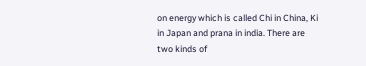on energy which is called Chi in China, Ki in Japan and prana in india. There are two kinds of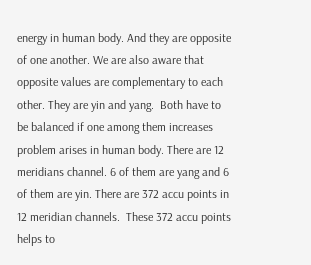energy in human body. And they are opposite of one another. We are also aware that opposite values are complementary to each other. They are yin and yang.  Both have to be balanced if one among them increases problem arises in human body. There are 12 meridians channel. 6 of them are yang and 6 of them are yin. There are 372 accu points in 12 meridian channels.  These 372 accu points helps to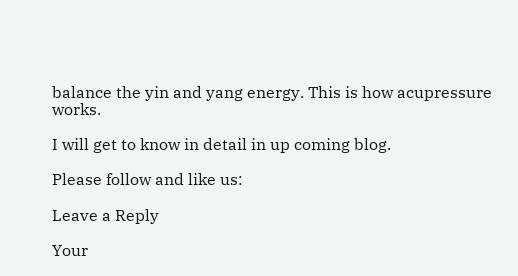balance the yin and yang energy. This is how acupressure works.

I will get to know in detail in up coming blog.

Please follow and like us:

Leave a Reply

Your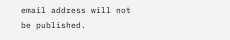email address will not be published.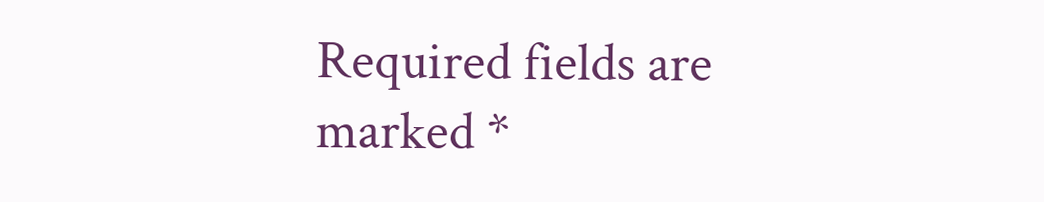Required fields are marked *